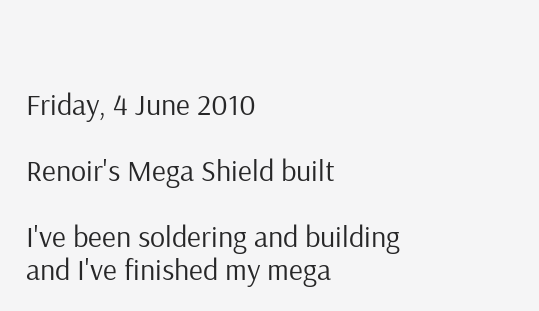Friday, 4 June 2010

Renoir's Mega Shield built

I've been soldering and building and I've finished my mega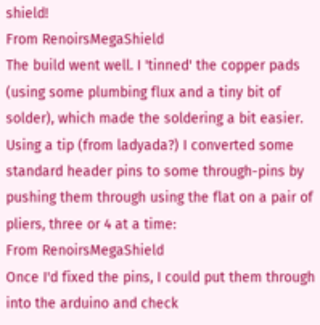shield!
From RenoirsMegaShield
The build went well. I 'tinned' the copper pads (using some plumbing flux and a tiny bit of solder), which made the soldering a bit easier. Using a tip (from ladyada?) I converted some standard header pins to some through-pins by pushing them through using the flat on a pair of pliers, three or 4 at a time:
From RenoirsMegaShield
Once I'd fixed the pins, I could put them through into the arduino and check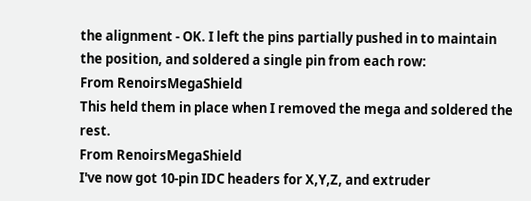the alignment - OK. I left the pins partially pushed in to maintain the position, and soldered a single pin from each row:
From RenoirsMegaShield
This held them in place when I removed the mega and soldered the rest.
From RenoirsMegaShield
I've now got 10-pin IDC headers for X,Y,Z, and extruder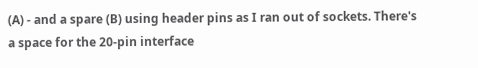(A) - and a spare (B) using header pins as I ran out of sockets. There's a space for the 20-pin interface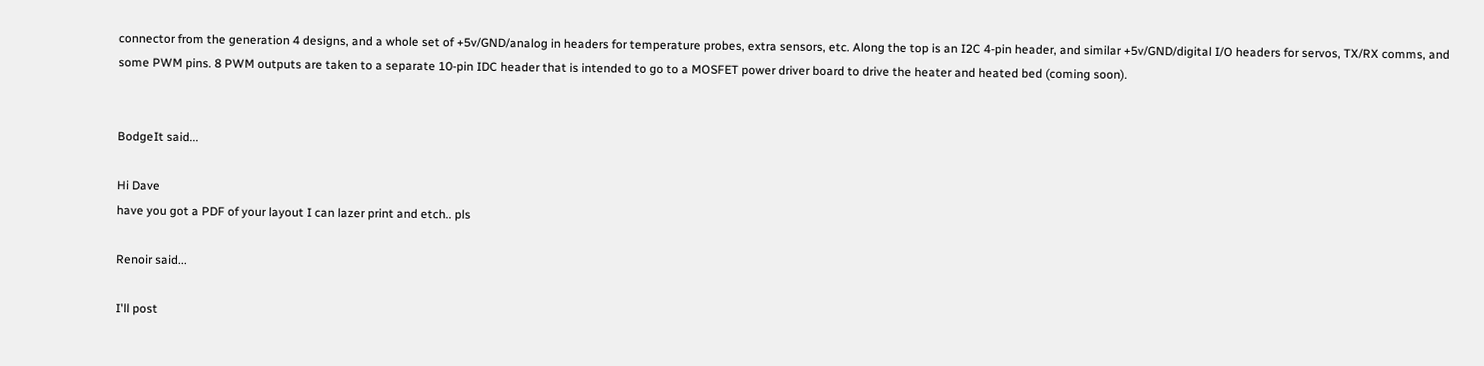connector from the generation 4 designs, and a whole set of +5v/GND/analog in headers for temperature probes, extra sensors, etc. Along the top is an I2C 4-pin header, and similar +5v/GND/digital I/O headers for servos, TX/RX comms, and some PWM pins. 8 PWM outputs are taken to a separate 10-pin IDC header that is intended to go to a MOSFET power driver board to drive the heater and heated bed (coming soon).


BodgeIt said...

Hi Dave
have you got a PDF of your layout I can lazer print and etch.. pls

Renoir said...

I'll post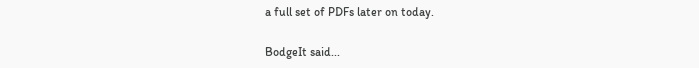a full set of PDFs later on today.

BodgeIt said...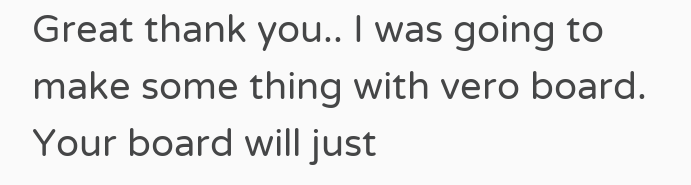Great thank you.. I was going to make some thing with vero board.
Your board will just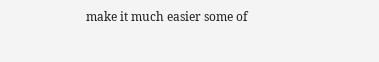make it much easier some of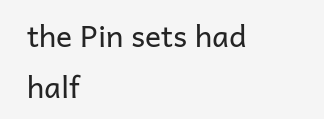the Pin sets had half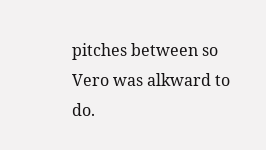pitches between so Vero was alkward to do.